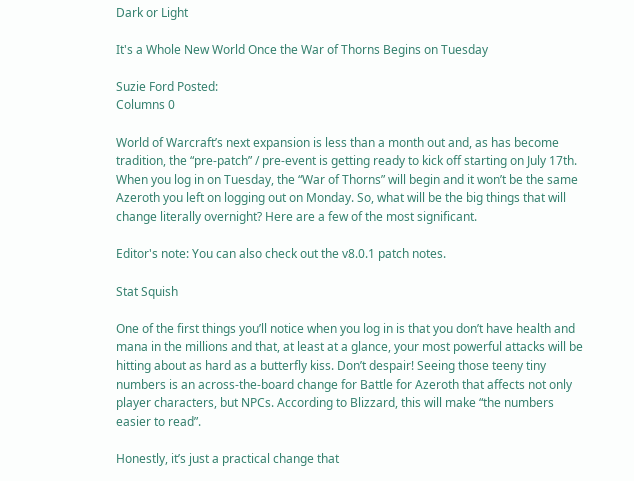Dark or Light

It's a Whole New World Once the War of Thorns Begins on Tuesday

Suzie Ford Posted:
Columns 0

World of Warcraft’s next expansion is less than a month out and, as has become tradition, the “pre-patch” / pre-event is getting ready to kick off starting on July 17th. When you log in on Tuesday, the “War of Thorns” will begin and it won’t be the same Azeroth you left on logging out on Monday. So, what will be the big things that will change literally overnight? Here are a few of the most significant.

Editor's note: You can also check out the v8.0.1 patch notes.

Stat Squish

One of the first things you’ll notice when you log in is that you don’t have health and mana in the millions and that, at least at a glance, your most powerful attacks will be hitting about as hard as a butterfly kiss. Don’t despair! Seeing those teeny tiny numbers is an across-the-board change for Battle for Azeroth that affects not only player characters, but NPCs. According to Blizzard, this will make “the numbers easier to read”.

Honestly, it’s just a practical change that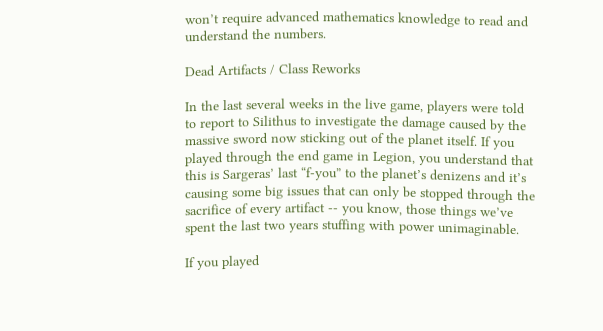won’t require advanced mathematics knowledge to read and understand the numbers.

Dead Artifacts / Class Reworks

In the last several weeks in the live game, players were told to report to Silithus to investigate the damage caused by the massive sword now sticking out of the planet itself. If you played through the end game in Legion, you understand that this is Sargeras’ last “f-you” to the planet’s denizens and it’s causing some big issues that can only be stopped through the sacrifice of every artifact -- you know, those things we’ve spent the last two years stuffing with power unimaginable.

If you played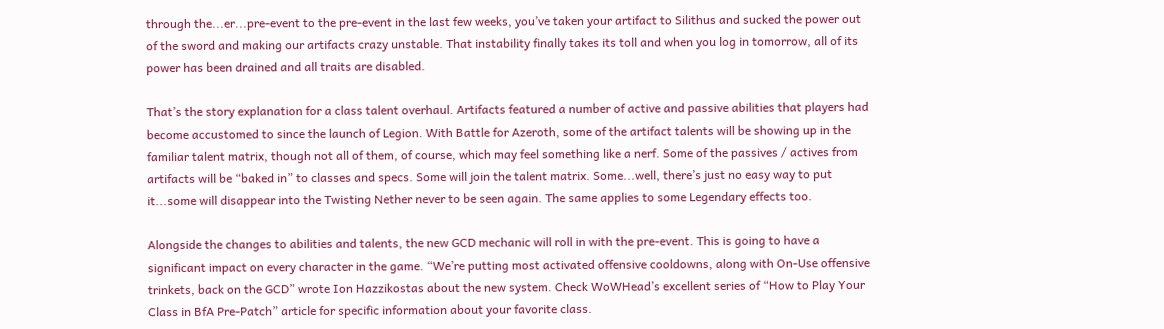through the...er...pre-event to the pre-event in the last few weeks, you’ve taken your artifact to Silithus and sucked the power out of the sword and making our artifacts crazy unstable. That instability finally takes its toll and when you log in tomorrow, all of its power has been drained and all traits are disabled.

That’s the story explanation for a class talent overhaul. Artifacts featured a number of active and passive abilities that players had become accustomed to since the launch of Legion. With Battle for Azeroth, some of the artifact talents will be showing up in the familiar talent matrix, though not all of them, of course, which may feel something like a nerf. Some of the passives / actives from artifacts will be “baked in” to classes and specs. Some will join the talent matrix. Some...well, there’s just no easy way to put it...some will disappear into the Twisting Nether never to be seen again. The same applies to some Legendary effects too.

Alongside the changes to abilities and talents, the new GCD mechanic will roll in with the pre-event. This is going to have a significant impact on every character in the game. “We’re putting most activated offensive cooldowns, along with On-Use offensive trinkets, back on the GCD” wrote Ion Hazzikostas about the new system. Check WoWHead’s excellent series of “How to Play Your Class in BfA Pre-Patch” article for specific information about your favorite class.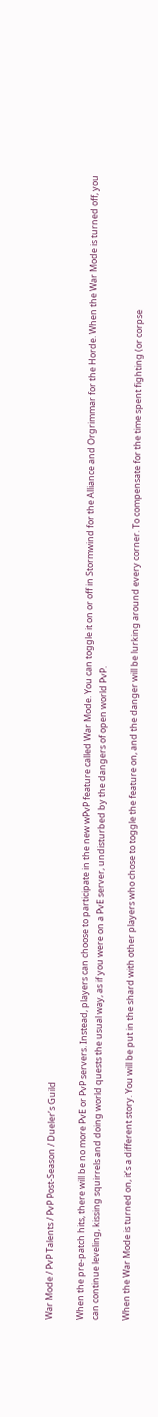War Mode / PvP Talents / PvP Post-Season / Dueler’s Guild

When the pre-patch hits, there will be no more PvE or PvP servers. Instead, players can choose to participate in the new wPvP feature called War Mode. You can toggle it on or off in Stormwind for the Alliance and Orgrimmar for the Horde. When the War Mode is turned off, you can continue leveling, kissing squirrels and doing world quests the usual way, as if you were on a PvE server, undisturbed by the dangers of open world PvP.

When the War Mode is turned on, it’s a different story. You will be put in the shard with other players who chose to toggle the feature on, and the danger will be lurking around every corner. To compensate for the time spent fighting (or corpse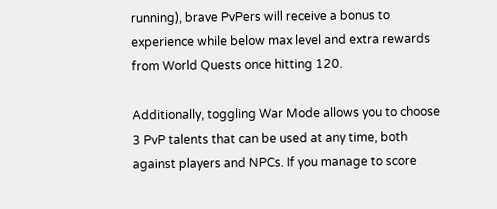running), brave PvPers will receive a bonus to experience while below max level and extra rewards from World Quests once hitting 120.

Additionally, toggling War Mode allows you to choose 3 PvP talents that can be used at any time, both against players and NPCs. If you manage to score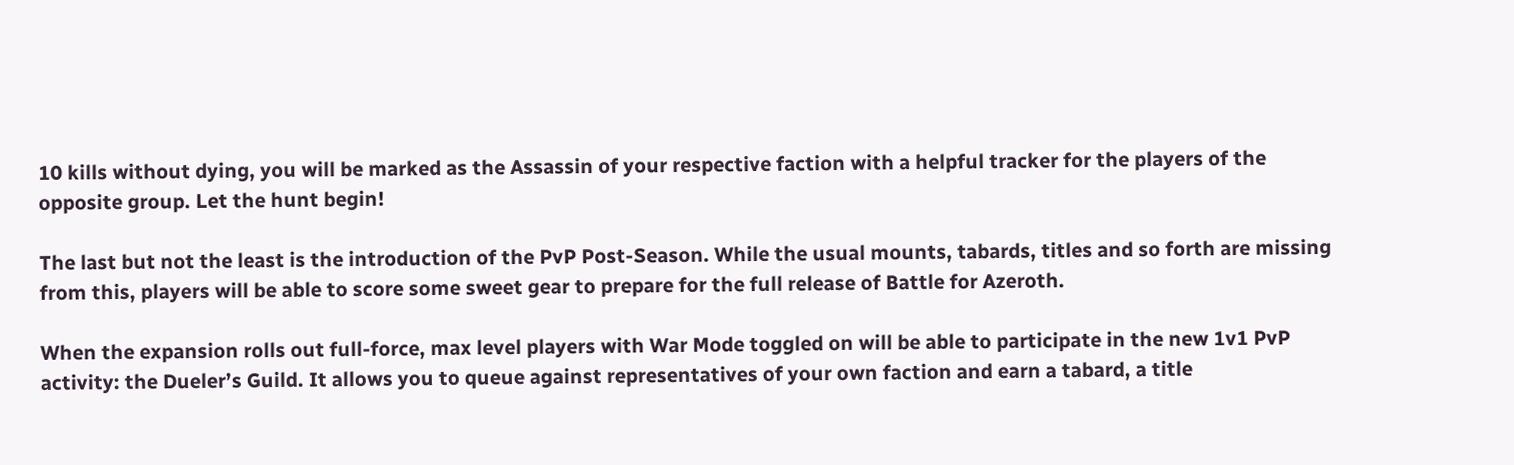10 kills without dying, you will be marked as the Assassin of your respective faction with a helpful tracker for the players of the opposite group. Let the hunt begin!

The last but not the least is the introduction of the PvP Post-Season. While the usual mounts, tabards, titles and so forth are missing from this, players will be able to score some sweet gear to prepare for the full release of Battle for Azeroth.

When the expansion rolls out full-force, max level players with War Mode toggled on will be able to participate in the new 1v1 PvP activity: the Dueler’s Guild. It allows you to queue against representatives of your own faction and earn a tabard, a title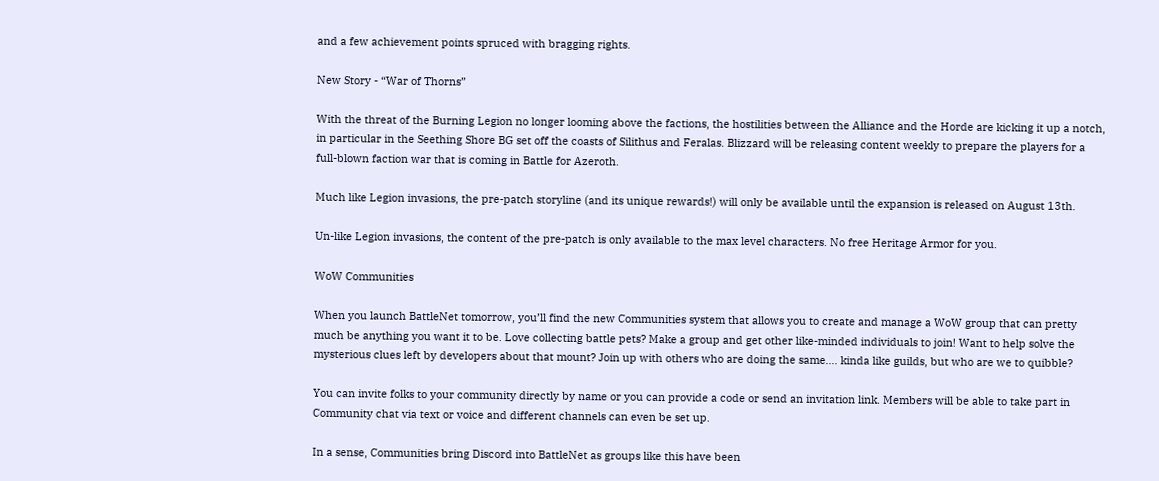and a few achievement points spruced with bragging rights.

New Story - “War of Thorns”

With the threat of the Burning Legion no longer looming above the factions, the hostilities between the Alliance and the Horde are kicking it up a notch, in particular in the Seething Shore BG set off the coasts of Silithus and Feralas. Blizzard will be releasing content weekly to prepare the players for a full-blown faction war that is coming in Battle for Azeroth.

Much like Legion invasions, the pre-patch storyline (and its unique rewards!) will only be available until the expansion is released on August 13th.

Un-like Legion invasions, the content of the pre-patch is only available to the max level characters. No free Heritage Armor for you.

WoW Communities

When you launch BattleNet tomorrow, you’ll find the new Communities system that allows you to create and manage a WoW group that can pretty much be anything you want it to be. Love collecting battle pets? Make a group and get other like-minded individuals to join! Want to help solve the mysterious clues left by developers about that mount? Join up with others who are doing the same…. kinda like guilds, but who are we to quibble?

You can invite folks to your community directly by name or you can provide a code or send an invitation link. Members will be able to take part in Community chat via text or voice and different channels can even be set up.

In a sense, Communities bring Discord into BattleNet as groups like this have been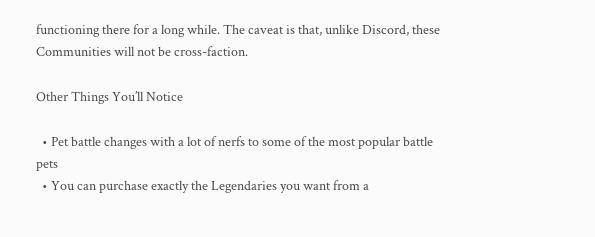functioning there for a long while. The caveat is that, unlike Discord, these Communities will not be cross-faction.

Other Things You’ll Notice

  • Pet battle changes with a lot of nerfs to some of the most popular battle pets
  • You can purchase exactly the Legendaries you want from a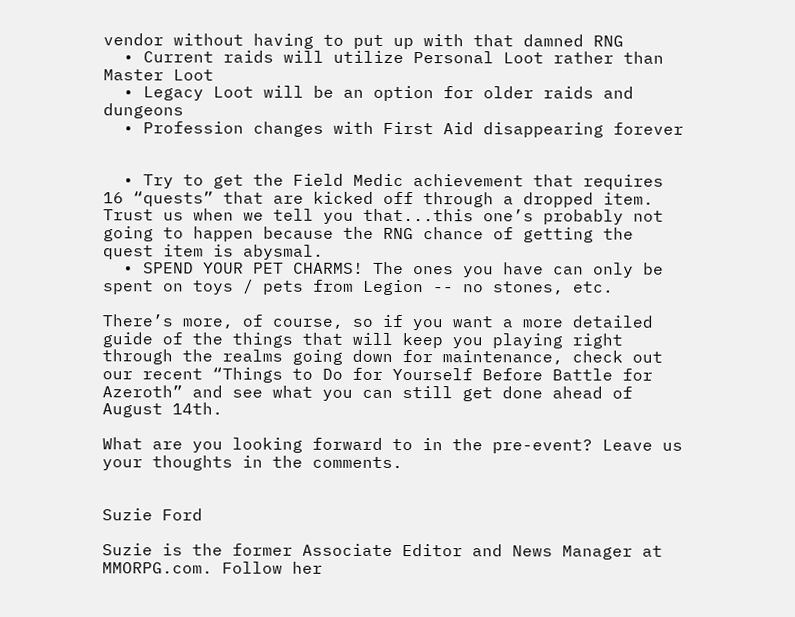vendor without having to put up with that damned RNG
  • Current raids will utilize Personal Loot rather than Master Loot
  • Legacy Loot will be an option for older raids and dungeons
  • Profession changes with First Aid disappearing forever


  • Try to get the Field Medic achievement that requires 16 “quests” that are kicked off through a dropped item. Trust us when we tell you that...this one’s probably not going to happen because the RNG chance of getting the quest item is abysmal.
  • SPEND YOUR PET CHARMS! The ones you have can only be spent on toys / pets from Legion -- no stones, etc.

There’s more, of course, so if you want a more detailed guide of the things that will keep you playing right through the realms going down for maintenance, check out our recent “Things to Do for Yourself Before Battle for Azeroth” and see what you can still get done ahead of August 14th.

What are you looking forward to in the pre-event? Leave us your thoughts in the comments.


Suzie Ford

Suzie is the former Associate Editor and News Manager at MMORPG.com. Follow her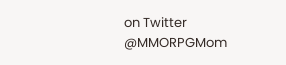on Twitter @MMORPGMom